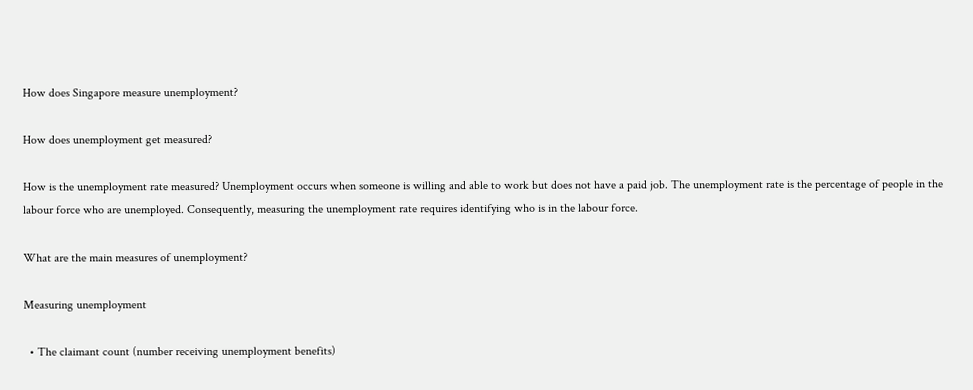How does Singapore measure unemployment?

How does unemployment get measured?

How is the unemployment rate measured? Unemployment occurs when someone is willing and able to work but does not have a paid job. The unemployment rate is the percentage of people in the labour force who are unemployed. Consequently, measuring the unemployment rate requires identifying who is in the labour force.

What are the main measures of unemployment?

Measuring unemployment

  • The claimant count (number receiving unemployment benefits)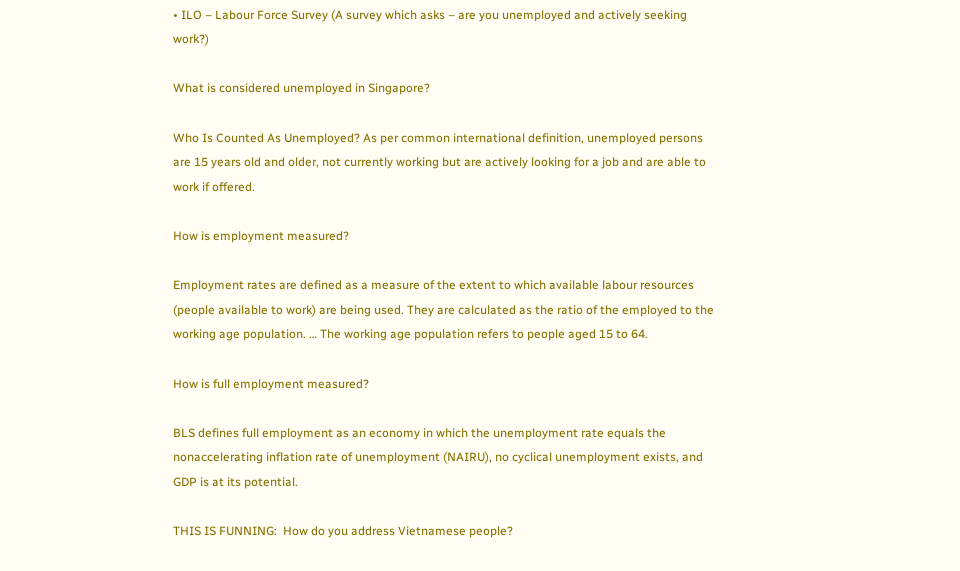• ILO – Labour Force Survey (A survey which asks – are you unemployed and actively seeking work?)

What is considered unemployed in Singapore?

Who Is Counted As Unemployed? As per common international definition, unemployed persons are 15 years old and older, not currently working but are actively looking for a job and are able to work if offered.

How is employment measured?

Employment rates are defined as a measure of the extent to which available labour resources (people available to work) are being used. They are calculated as the ratio of the employed to the working age population. … The working age population refers to people aged 15 to 64.

How is full employment measured?

BLS defines full employment as an economy in which the unemployment rate equals the nonaccelerating inflation rate of unemployment (NAIRU), no cyclical unemployment exists, and GDP is at its potential.

THIS IS FUNNING:  How do you address Vietnamese people?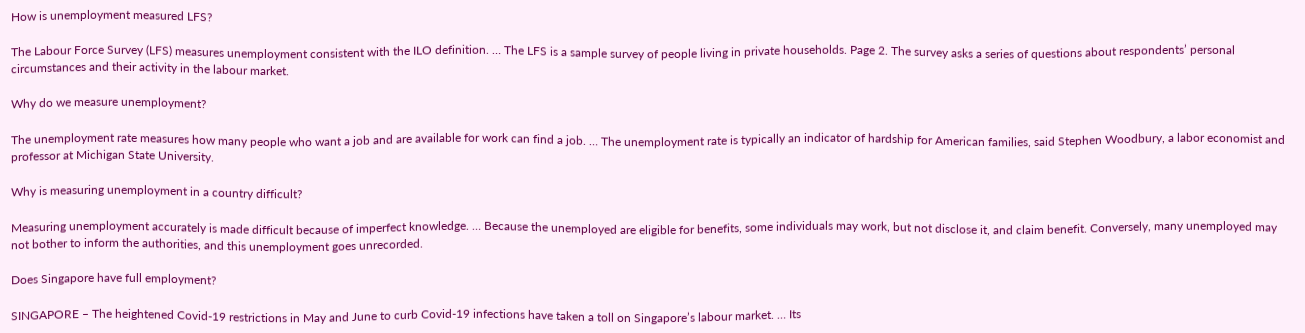How is unemployment measured LFS?

The Labour Force Survey (LFS) measures unemployment consistent with the ILO definition. … The LFS is a sample survey of people living in private households. Page 2. The survey asks a series of questions about respondents’ personal circumstances and their activity in the labour market.

Why do we measure unemployment?

The unemployment rate measures how many people who want a job and are available for work can find a job. … The unemployment rate is typically an indicator of hardship for American families, said Stephen Woodbury, a labor economist and professor at Michigan State University.

Why is measuring unemployment in a country difficult?

Measuring unemployment accurately is made difficult because of imperfect knowledge. … Because the unemployed are eligible for benefits, some individuals may work, but not disclose it, and claim benefit. Conversely, many unemployed may not bother to inform the authorities, and this unemployment goes unrecorded.

Does Singapore have full employment?

SINGAPORE – The heightened Covid-19 restrictions in May and June to curb Covid-19 infections have taken a toll on Singapore’s labour market. … Its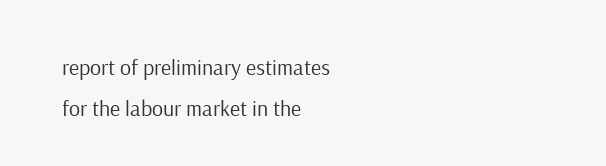report of preliminary estimates for the labour market in the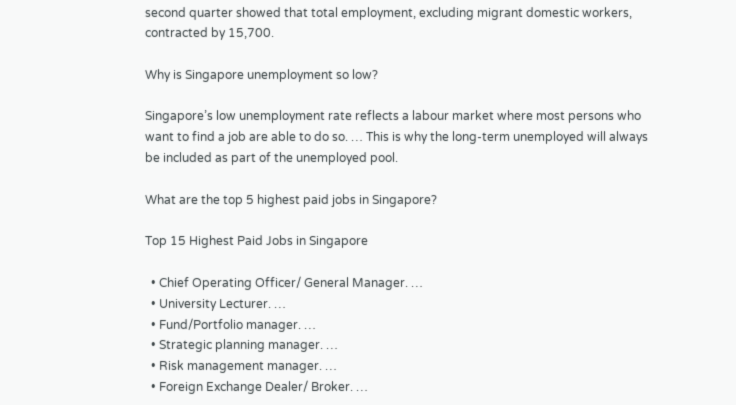second quarter showed that total employment, excluding migrant domestic workers, contracted by 15,700.

Why is Singapore unemployment so low?

Singapore’s low unemployment rate reflects a labour market where most persons who want to find a job are able to do so. … This is why the long-term unemployed will always be included as part of the unemployed pool.

What are the top 5 highest paid jobs in Singapore?

Top 15 Highest Paid Jobs in Singapore

  • Chief Operating Officer/ General Manager. …
  • University Lecturer. …
  • Fund/Portfolio manager. …
  • Strategic planning manager. …
  • Risk management manager. …
  • Foreign Exchange Dealer/ Broker. …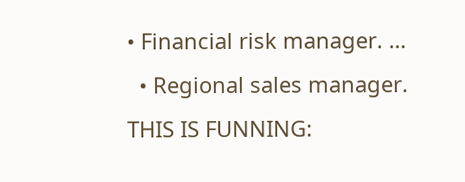• Financial risk manager. …
  • Regional sales manager.
THIS IS FUNNING: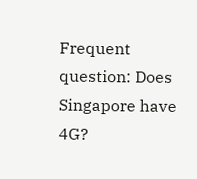Frequent question: Does Singapore have 4G?